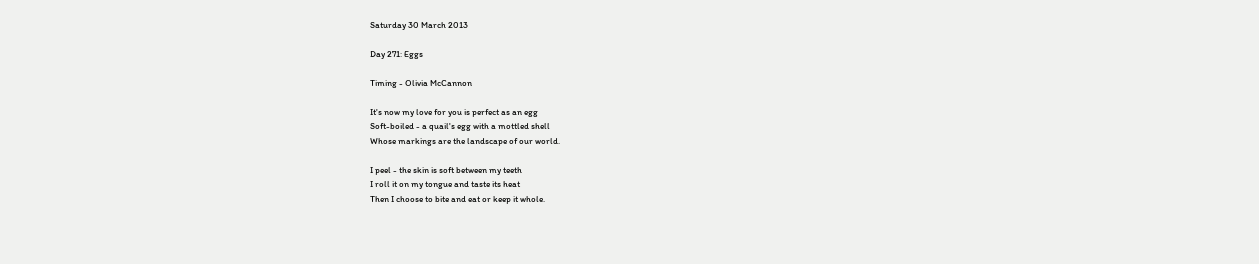Saturday 30 March 2013

Day 271: Eggs

Timing - Olivia McCannon

It's now my love for you is perfect as an egg
Soft-boiled - a quail's egg with a mottled shell
Whose markings are the landscape of our world.

I peel - the skin is soft between my teeth
I roll it on my tongue and taste its heat
Then I choose to bite and eat or keep it whole.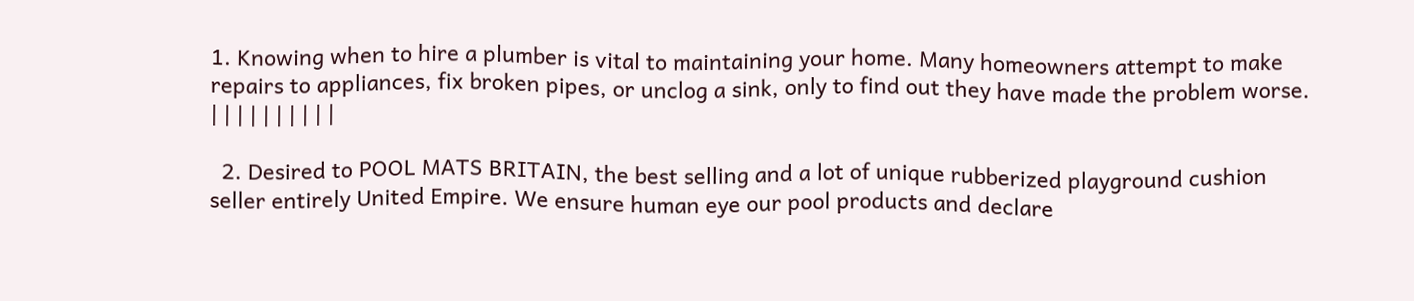1. Knowing when to hire a plumber is vital to maintaining your home. Many homeowners attempt to make repairs to appliances, fix broken pipes, or unclog a sink, only to find out they have made the problem worse. | | | | | | | | | |

  2. Desired to POOL MATS BRITAIN, the best selling and a lot of unique rubberized playground cushion seller entirely United Empire. We ensure human eye our pool products and declare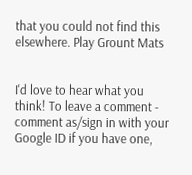that you could not find this elsewhere. Play Grount Mats


I'd love to hear what you think! To leave a comment - comment as/sign in with your Google ID if you have one,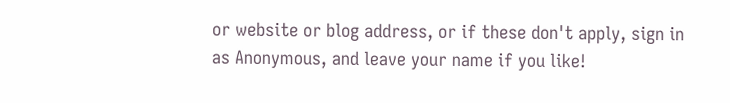or website or blog address, or if these don't apply, sign in as Anonymous, and leave your name if you like!